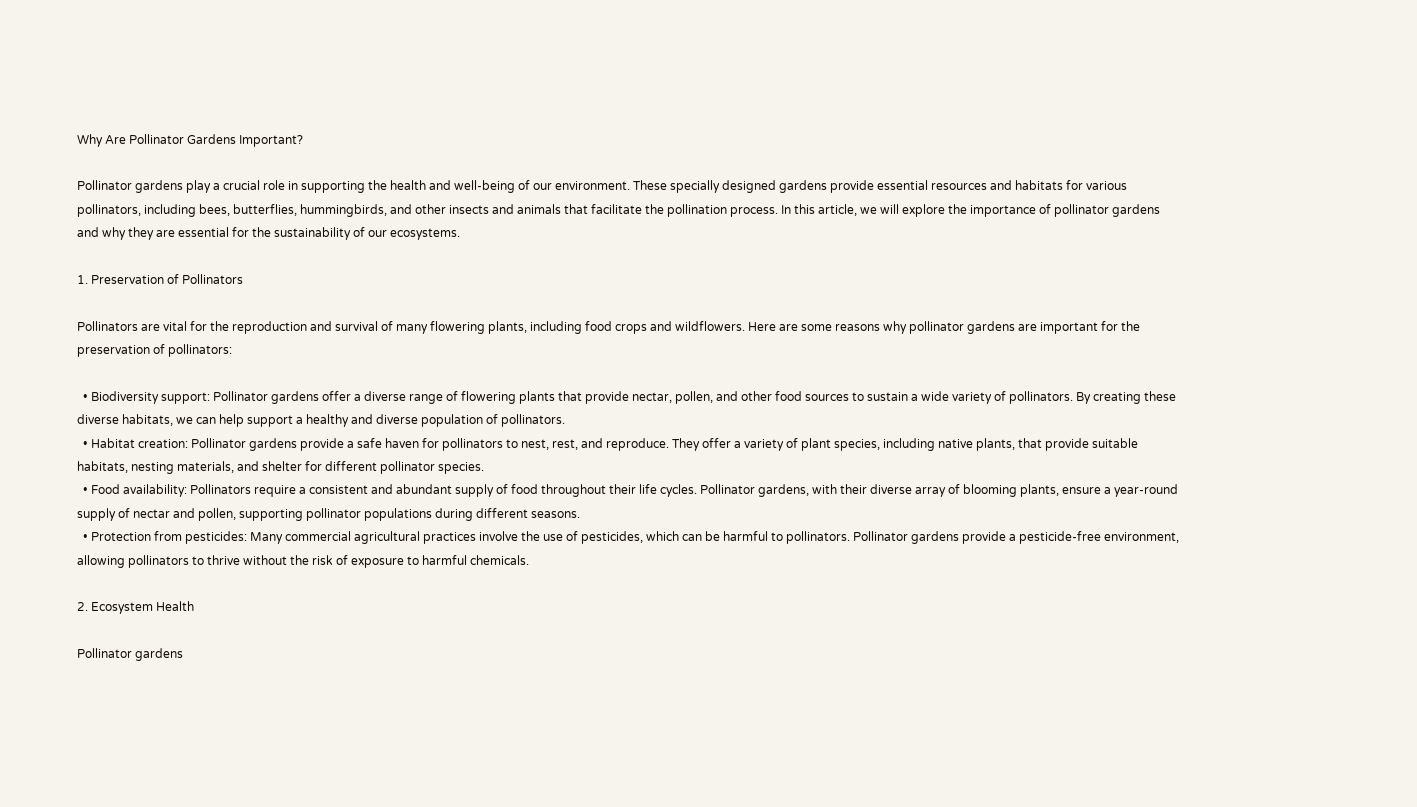Why Are Pollinator Gardens Important?

Pollinator gardens play a crucial role in supporting the health and well-being of our environment. These specially designed gardens provide essential resources and habitats for various pollinators, including bees, butterflies, hummingbirds, and other insects and animals that facilitate the pollination process. In this article, we will explore the importance of pollinator gardens and why they are essential for the sustainability of our ecosystems.

1. Preservation of Pollinators

Pollinators are vital for the reproduction and survival of many flowering plants, including food crops and wildflowers. Here are some reasons why pollinator gardens are important for the preservation of pollinators:

  • Biodiversity support: Pollinator gardens offer a diverse range of flowering plants that provide nectar, pollen, and other food sources to sustain a wide variety of pollinators. By creating these diverse habitats, we can help support a healthy and diverse population of pollinators.
  • Habitat creation: Pollinator gardens provide a safe haven for pollinators to nest, rest, and reproduce. They offer a variety of plant species, including native plants, that provide suitable habitats, nesting materials, and shelter for different pollinator species.
  • Food availability: Pollinators require a consistent and abundant supply of food throughout their life cycles. Pollinator gardens, with their diverse array of blooming plants, ensure a year-round supply of nectar and pollen, supporting pollinator populations during different seasons.
  • Protection from pesticides: Many commercial agricultural practices involve the use of pesticides, which can be harmful to pollinators. Pollinator gardens provide a pesticide-free environment, allowing pollinators to thrive without the risk of exposure to harmful chemicals.

2. Ecosystem Health

Pollinator gardens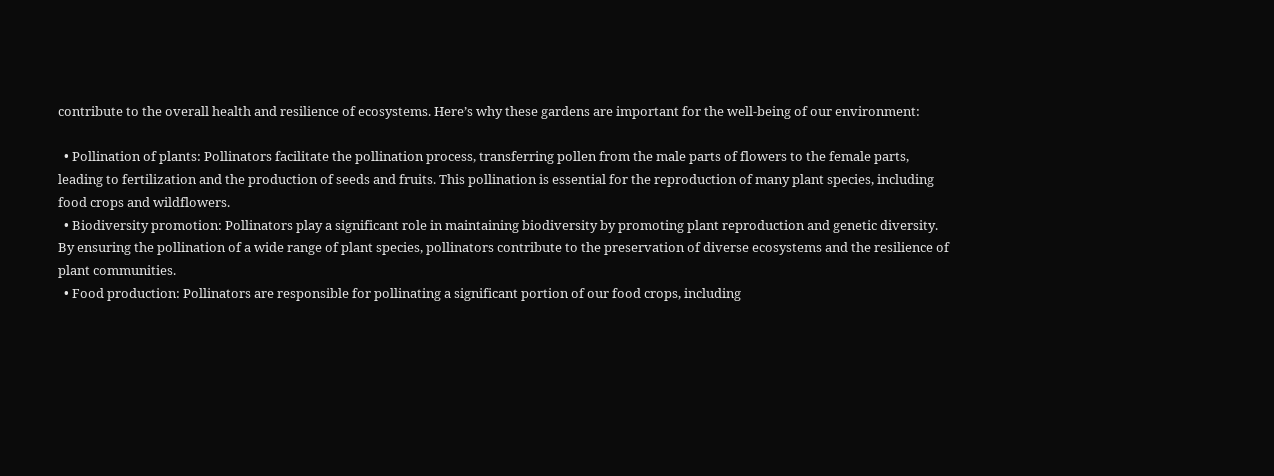contribute to the overall health and resilience of ecosystems. Here’s why these gardens are important for the well-being of our environment:

  • Pollination of plants: Pollinators facilitate the pollination process, transferring pollen from the male parts of flowers to the female parts, leading to fertilization and the production of seeds and fruits. This pollination is essential for the reproduction of many plant species, including food crops and wildflowers.
  • Biodiversity promotion: Pollinators play a significant role in maintaining biodiversity by promoting plant reproduction and genetic diversity. By ensuring the pollination of a wide range of plant species, pollinators contribute to the preservation of diverse ecosystems and the resilience of plant communities.
  • Food production: Pollinators are responsible for pollinating a significant portion of our food crops, including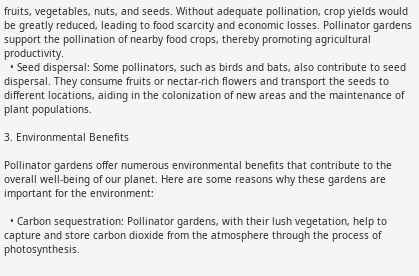fruits, vegetables, nuts, and seeds. Without adequate pollination, crop yields would be greatly reduced, leading to food scarcity and economic losses. Pollinator gardens support the pollination of nearby food crops, thereby promoting agricultural productivity.
  • Seed dispersal: Some pollinators, such as birds and bats, also contribute to seed dispersal. They consume fruits or nectar-rich flowers and transport the seeds to different locations, aiding in the colonization of new areas and the maintenance of plant populations.

3. Environmental Benefits

Pollinator gardens offer numerous environmental benefits that contribute to the overall well-being of our planet. Here are some reasons why these gardens are important for the environment:

  • Carbon sequestration: Pollinator gardens, with their lush vegetation, help to capture and store carbon dioxide from the atmosphere through the process of photosynthesis.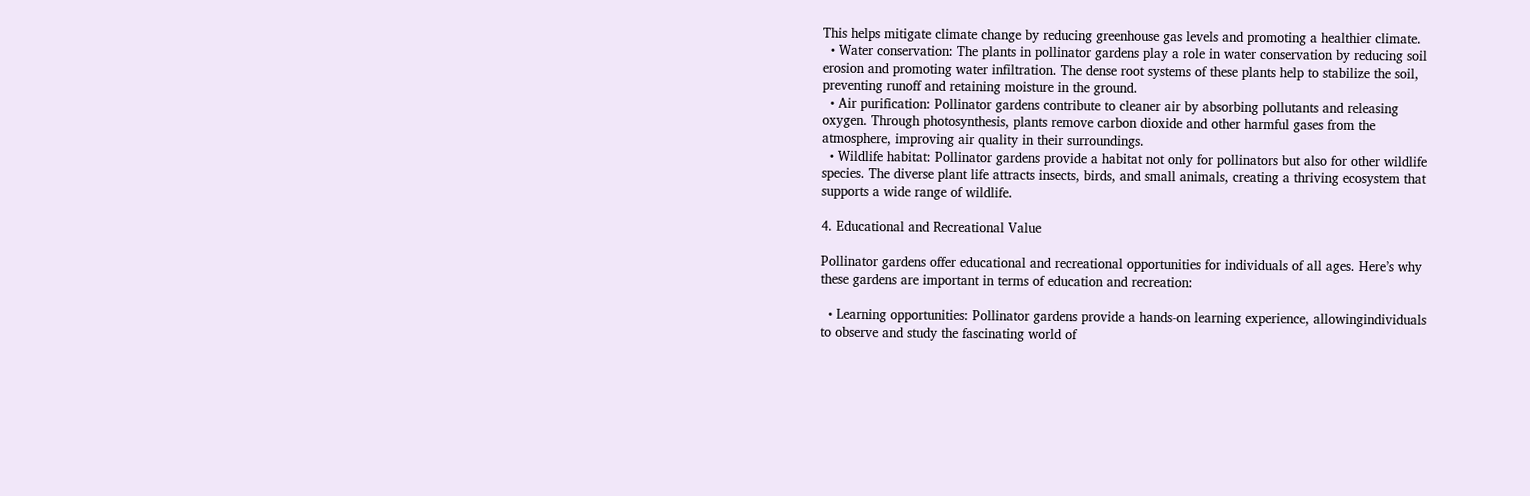This helps mitigate climate change by reducing greenhouse gas levels and promoting a healthier climate.
  • Water conservation: The plants in pollinator gardens play a role in water conservation by reducing soil erosion and promoting water infiltration. The dense root systems of these plants help to stabilize the soil, preventing runoff and retaining moisture in the ground.
  • Air purification: Pollinator gardens contribute to cleaner air by absorbing pollutants and releasing oxygen. Through photosynthesis, plants remove carbon dioxide and other harmful gases from the atmosphere, improving air quality in their surroundings.
  • Wildlife habitat: Pollinator gardens provide a habitat not only for pollinators but also for other wildlife species. The diverse plant life attracts insects, birds, and small animals, creating a thriving ecosystem that supports a wide range of wildlife.

4. Educational and Recreational Value

Pollinator gardens offer educational and recreational opportunities for individuals of all ages. Here’s why these gardens are important in terms of education and recreation:

  • Learning opportunities: Pollinator gardens provide a hands-on learning experience, allowingindividuals to observe and study the fascinating world of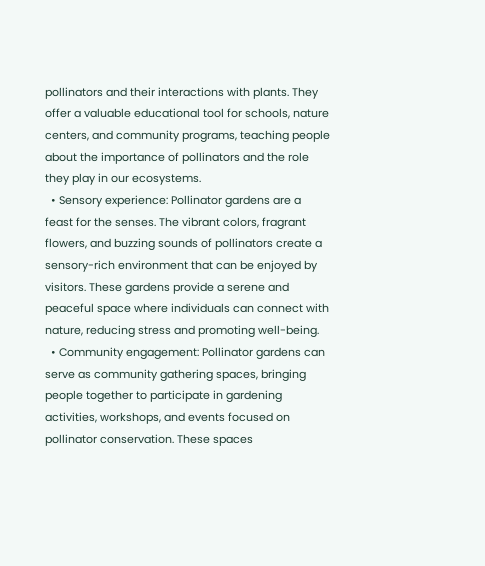pollinators and their interactions with plants. They offer a valuable educational tool for schools, nature centers, and community programs, teaching people about the importance of pollinators and the role they play in our ecosystems.
  • Sensory experience: Pollinator gardens are a feast for the senses. The vibrant colors, fragrant flowers, and buzzing sounds of pollinators create a sensory-rich environment that can be enjoyed by visitors. These gardens provide a serene and peaceful space where individuals can connect with nature, reducing stress and promoting well-being.
  • Community engagement: Pollinator gardens can serve as community gathering spaces, bringing people together to participate in gardening activities, workshops, and events focused on pollinator conservation. These spaces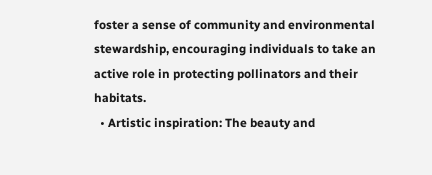foster a sense of community and environmental stewardship, encouraging individuals to take an active role in protecting pollinators and their habitats.
  • Artistic inspiration: The beauty and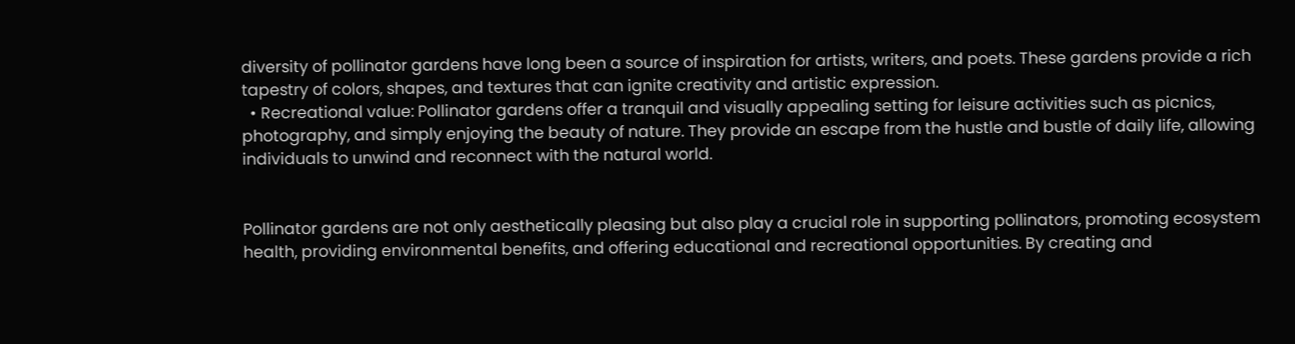diversity of pollinator gardens have long been a source of inspiration for artists, writers, and poets. These gardens provide a rich tapestry of colors, shapes, and textures that can ignite creativity and artistic expression.
  • Recreational value: Pollinator gardens offer a tranquil and visually appealing setting for leisure activities such as picnics, photography, and simply enjoying the beauty of nature. They provide an escape from the hustle and bustle of daily life, allowing individuals to unwind and reconnect with the natural world.


Pollinator gardens are not only aesthetically pleasing but also play a crucial role in supporting pollinators, promoting ecosystem health, providing environmental benefits, and offering educational and recreational opportunities. By creating and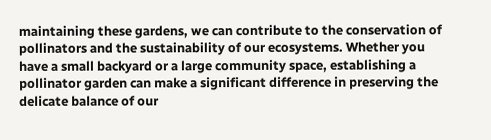maintaining these gardens, we can contribute to the conservation of pollinators and the sustainability of our ecosystems. Whether you have a small backyard or a large community space, establishing a pollinator garden can make a significant difference in preserving the delicate balance of our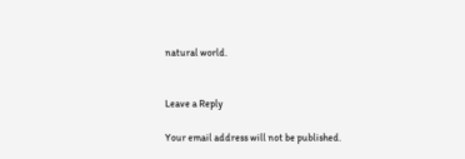natural world.


Leave a Reply

Your email address will not be published.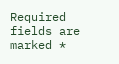Required fields are marked *